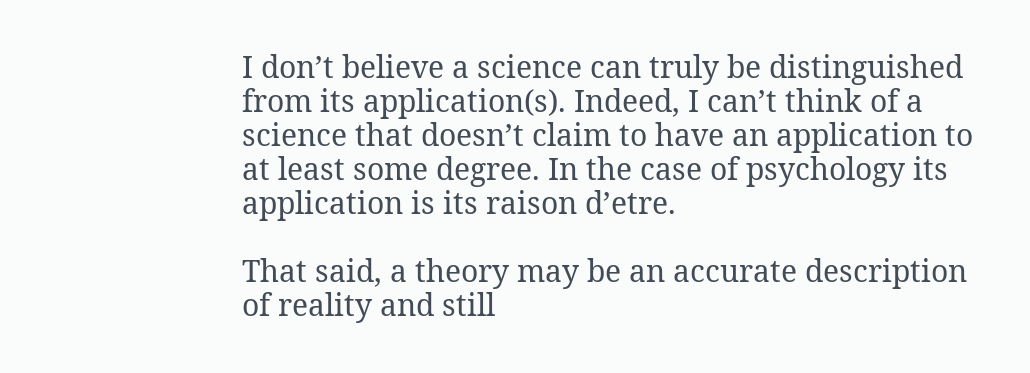I don’t believe a science can truly be distinguished from its application(s). Indeed, I can’t think of a science that doesn’t claim to have an application to at least some degree. In the case of psychology its application is its raison d’etre.

That said, a theory may be an accurate description of reality and still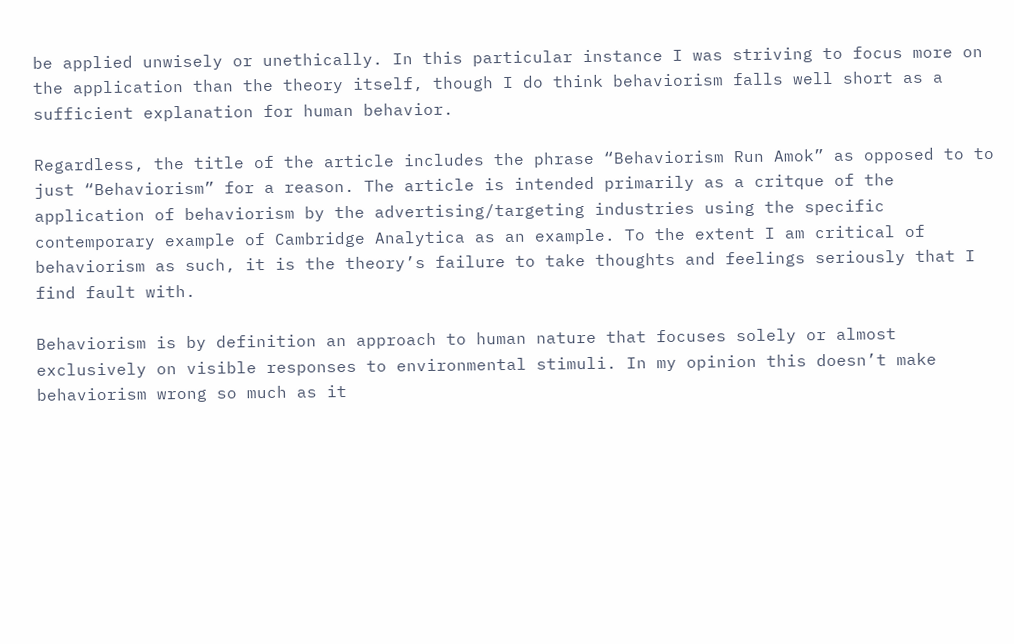be applied unwisely or unethically. In this particular instance I was striving to focus more on the application than the theory itself, though I do think behaviorism falls well short as a sufficient explanation for human behavior.

Regardless, the title of the article includes the phrase “Behaviorism Run Amok” as opposed to to just “Behaviorism” for a reason. The article is intended primarily as a critque of the application of behaviorism by the advertising/targeting industries using the specific contemporary example of Cambridge Analytica as an example. To the extent I am critical of behaviorism as such, it is the theory’s failure to take thoughts and feelings seriously that I find fault with.

Behaviorism is by definition an approach to human nature that focuses solely or almost exclusively on visible responses to environmental stimuli. In my opinion this doesn’t make behaviorism wrong so much as it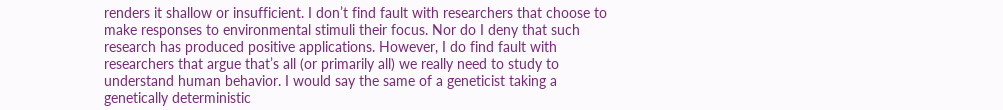renders it shallow or insufficient. I don’t find fault with researchers that choose to make responses to environmental stimuli their focus. Nor do I deny that such research has produced positive applications. However, I do find fault with researchers that argue that’s all (or primarily all) we really need to study to understand human behavior. I would say the same of a geneticist taking a genetically deterministic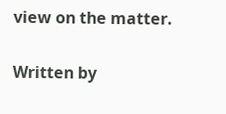view on the matter.

Written by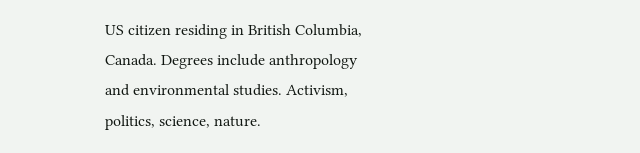US citizen residing in British Columbia, Canada. Degrees include anthropology and environmental studies. Activism, politics, science, nature.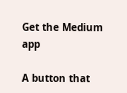Get the Medium app

A button that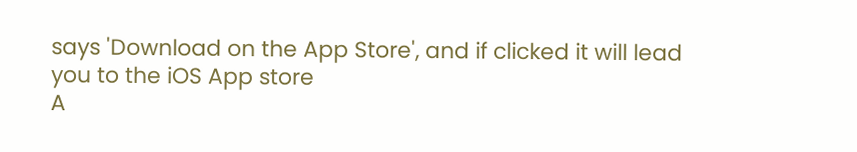says 'Download on the App Store', and if clicked it will lead you to the iOS App store
A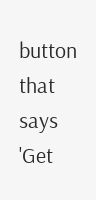button that says 'Get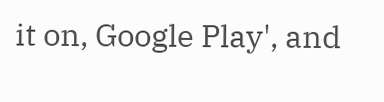it on, Google Play', and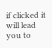if clicked it will lead you to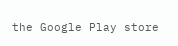the Google Play store